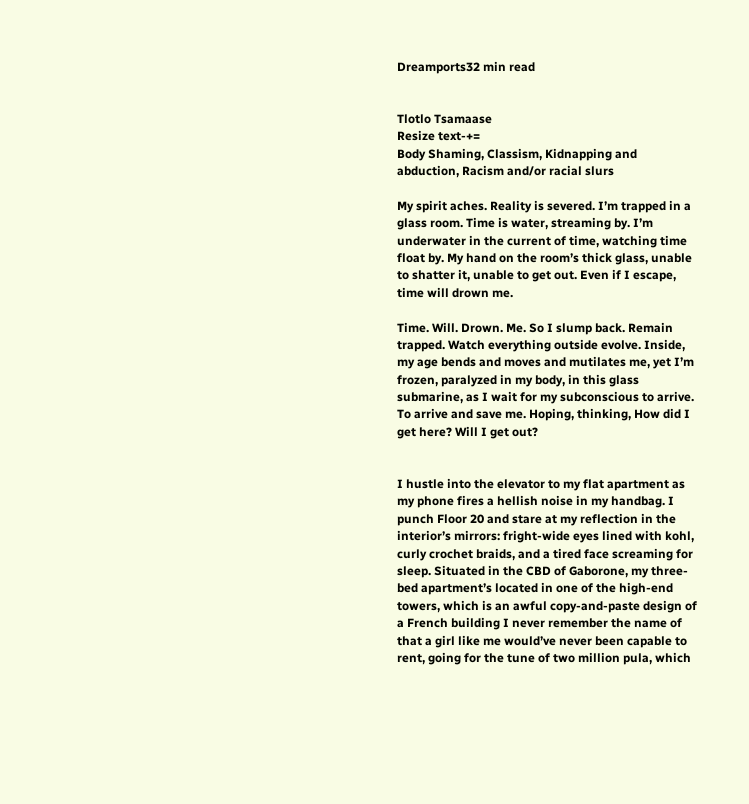Dreamports32 min read


Tlotlo Tsamaase
Resize text-+=
Body Shaming, Classism, Kidnapping and abduction, Racism and/or racial slurs

My spirit aches. Reality is severed. I’m trapped in a glass room. Time is water, streaming by. I’m underwater in the current of time, watching time float by. My hand on the room’s thick glass, unable to shatter it, unable to get out. Even if I escape, time will drown me.

Time. Will. Drown. Me. So I slump back. Remain trapped. Watch everything outside evolve. Inside, my age bends and moves and mutilates me, yet I’m frozen, paralyzed in my body, in this glass submarine, as I wait for my subconscious to arrive. To arrive and save me. Hoping, thinking, How did I get here? Will I get out?


I hustle into the elevator to my flat apartment as my phone fires a hellish noise in my handbag. I punch Floor 20 and stare at my reflection in the interior’s mirrors: fright-wide eyes lined with kohl, curly crochet braids, and a tired face screaming for sleep. Situated in the CBD of Gaborone, my three-bed apartment’s located in one of the high-end towers, which is an awful copy-and-paste design of a French building I never remember the name of that a girl like me would’ve never been capable to rent, going for the tune of two million pula, which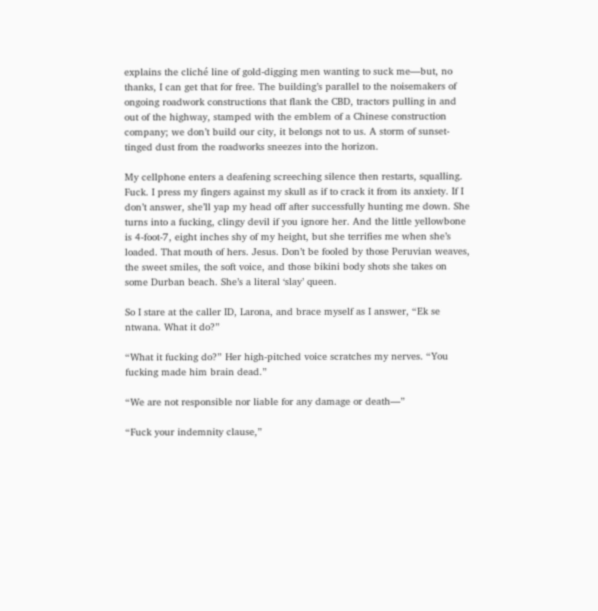explains the cliché line of gold-digging men wanting to suck me—but, no thanks, I can get that for free. The building’s parallel to the noisemakers of ongoing roadwork constructions that flank the CBD, tractors pulling in and out of the highway, stamped with the emblem of a Chinese construction company; we don’t build our city, it belongs not to us. A storm of sunset-tinged dust from the roadworks sneezes into the horizon.

My cellphone enters a deafening screeching silence then restarts, squalling. Fuck. I press my fingers against my skull as if to crack it from its anxiety. If I don’t answer, she’ll yap my head off after successfully hunting me down. She turns into a fucking, clingy devil if you ignore her. And the little yellowbone is 4-foot-7, eight inches shy of my height, but she terrifies me when she’s loaded. That mouth of hers. Jesus. Don’t be fooled by those Peruvian weaves, the sweet smiles, the soft voice, and those bikini body shots she takes on some Durban beach. She’s a literal ‘slay’ queen.

So I stare at the caller ID, Larona, and brace myself as I answer, “Ek se ntwana. What it do?”

“What it fucking do?” Her high-pitched voice scratches my nerves. “You fucking made him brain dead.”

“We are not responsible nor liable for any damage or death—”

“Fuck your indemnity clause,”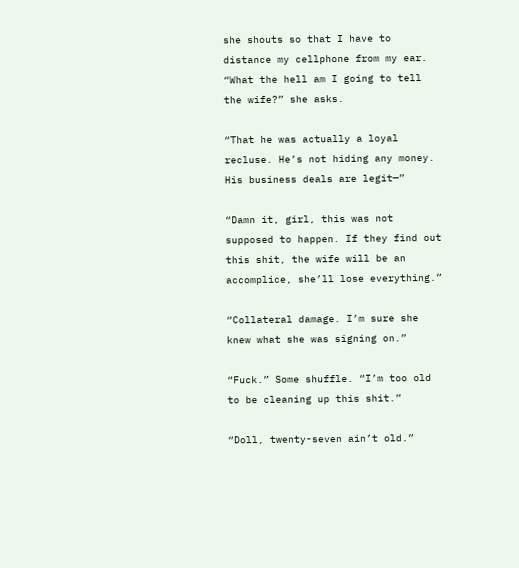she shouts so that I have to distance my cellphone from my ear. “What the hell am I going to tell the wife?” she asks.

“That he was actually a loyal recluse. He’s not hiding any money. His business deals are legit—”

“Damn it, girl, this was not supposed to happen. If they find out this shit, the wife will be an accomplice, she’ll lose everything.”

“Collateral damage. I’m sure she knew what she was signing on.”

“Fuck.” Some shuffle. “I’m too old to be cleaning up this shit.”

“Doll, twenty-seven ain’t old.”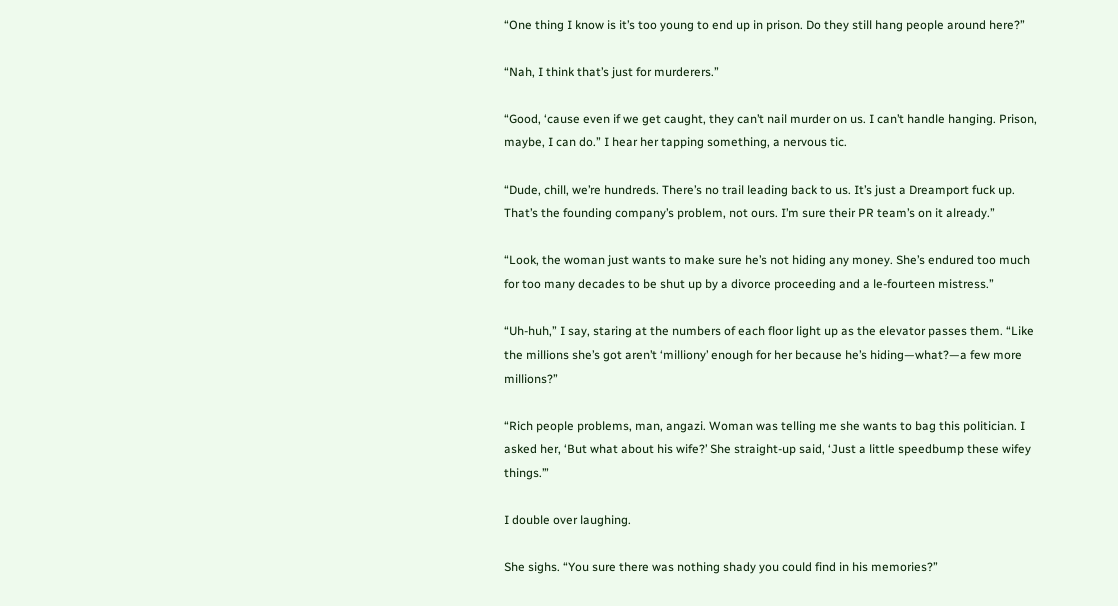“One thing I know is it’s too young to end up in prison. Do they still hang people around here?”

“Nah, I think that’s just for murderers.”

“Good, ‘cause even if we get caught, they can’t nail murder on us. I can’t handle hanging. Prison, maybe, I can do.” I hear her tapping something, a nervous tic.

“Dude, chill, we’re hundreds. There’s no trail leading back to us. It’s just a Dreamport fuck up. That’s the founding company’s problem, not ours. I’m sure their PR team’s on it already.”

“Look, the woman just wants to make sure he’s not hiding any money. She’s endured too much for too many decades to be shut up by a divorce proceeding and a le-fourteen mistress.”

“Uh-huh,” I say, staring at the numbers of each floor light up as the elevator passes them. “Like the millions she’s got aren’t ‘milliony’ enough for her because he’s hiding—what?—a few more millions?”

“Rich people problems, man, angazi. Woman was telling me she wants to bag this politician. I asked her, ‘But what about his wife?’ She straight-up said, ‘Just a little speedbump these wifey things.’”

I double over laughing.

She sighs. “You sure there was nothing shady you could find in his memories?”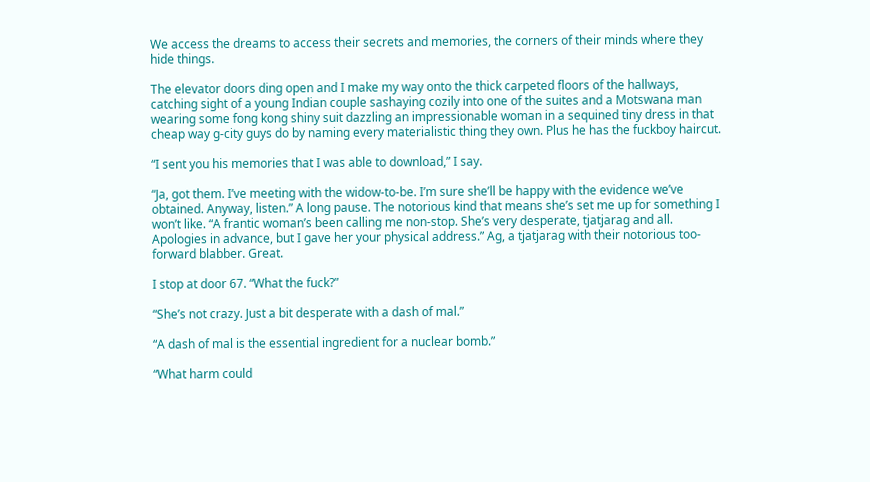We access the dreams to access their secrets and memories, the corners of their minds where they hide things.

The elevator doors ding open and I make my way onto the thick carpeted floors of the hallways, catching sight of a young Indian couple sashaying cozily into one of the suites and a Motswana man wearing some fong kong shiny suit dazzling an impressionable woman in a sequined tiny dress in that cheap way g-city guys do by naming every materialistic thing they own. Plus he has the fuckboy haircut.

“I sent you his memories that I was able to download,” I say.

“Ja, got them. I’ve meeting with the widow-to-be. I’m sure she’ll be happy with the evidence we’ve obtained. Anyway, listen.” A long pause. The notorious kind that means she’s set me up for something I won’t like. “A frantic woman’s been calling me non-stop. She’s very desperate, tjatjarag and all. Apologies in advance, but I gave her your physical address.” Ag, a tjatjarag with their notorious too-forward blabber. Great.

I stop at door 67. “What the fuck?”

“She’s not crazy. Just a bit desperate with a dash of mal.”

“A dash of mal is the essential ingredient for a nuclear bomb.”

“What harm could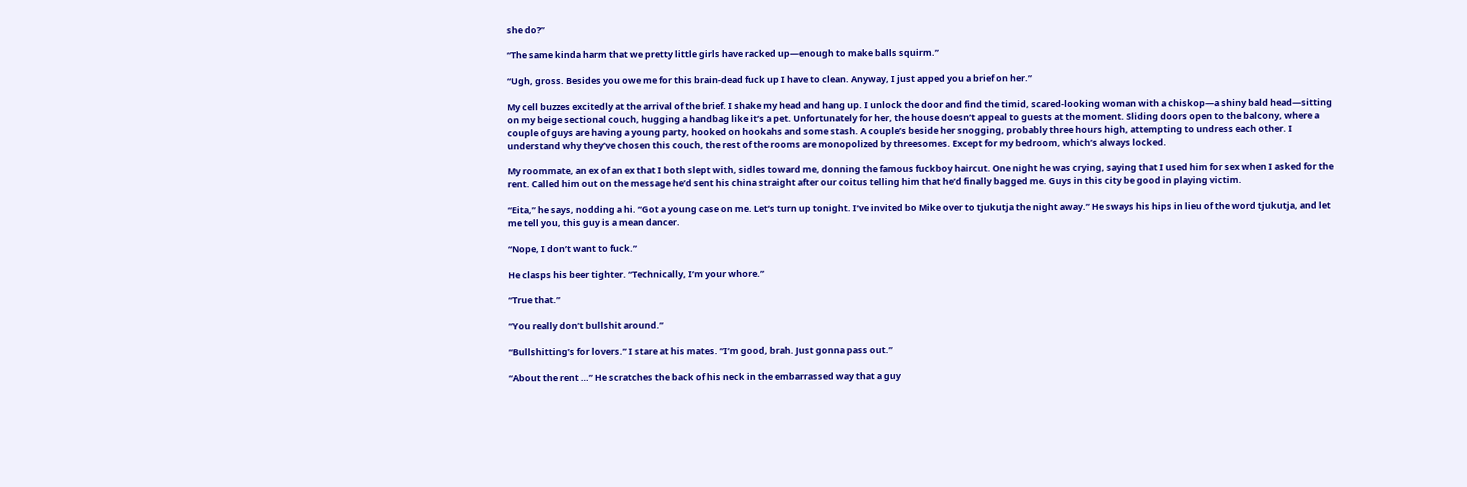she do?”

“The same kinda harm that we pretty little girls have racked up—enough to make balls squirm.”

“Ugh, gross. Besides you owe me for this brain-dead fuck up I have to clean. Anyway, I just apped you a brief on her.”

My cell buzzes excitedly at the arrival of the brief. I shake my head and hang up. I unlock the door and find the timid, scared-looking woman with a chiskop—a shiny bald head—sitting on my beige sectional couch, hugging a handbag like it’s a pet. Unfortunately for her, the house doesn’t appeal to guests at the moment. Sliding doors open to the balcony, where a couple of guys are having a young party, hooked on hookahs and some stash. A couple’s beside her snogging, probably three hours high, attempting to undress each other. I understand why they’ve chosen this couch, the rest of the rooms are monopolized by threesomes. Except for my bedroom, which’s always locked.

My roommate, an ex of an ex that I both slept with, sidles toward me, donning the famous fuckboy haircut. One night he was crying, saying that I used him for sex when I asked for the rent. Called him out on the message he’d sent his china straight after our coitus telling him that he’d finally bagged me. Guys in this city be good in playing victim.

“Eita,” he says, nodding a hi. “Got a young case on me. Let’s turn up tonight. I’ve invited bo Mike over to tjukutja the night away.” He sways his hips in lieu of the word tjukutja, and let me tell you, this guy is a mean dancer.

“Nope, I don’t want to fuck.”

He clasps his beer tighter. “Technically, I’m your whore.”

“True that.”

“You really don’t bullshit around.”

“Bullshitting’s for lovers.” I stare at his mates. “I’m good, brah. Just gonna pass out.”

“About the rent …” He scratches the back of his neck in the embarrassed way that a guy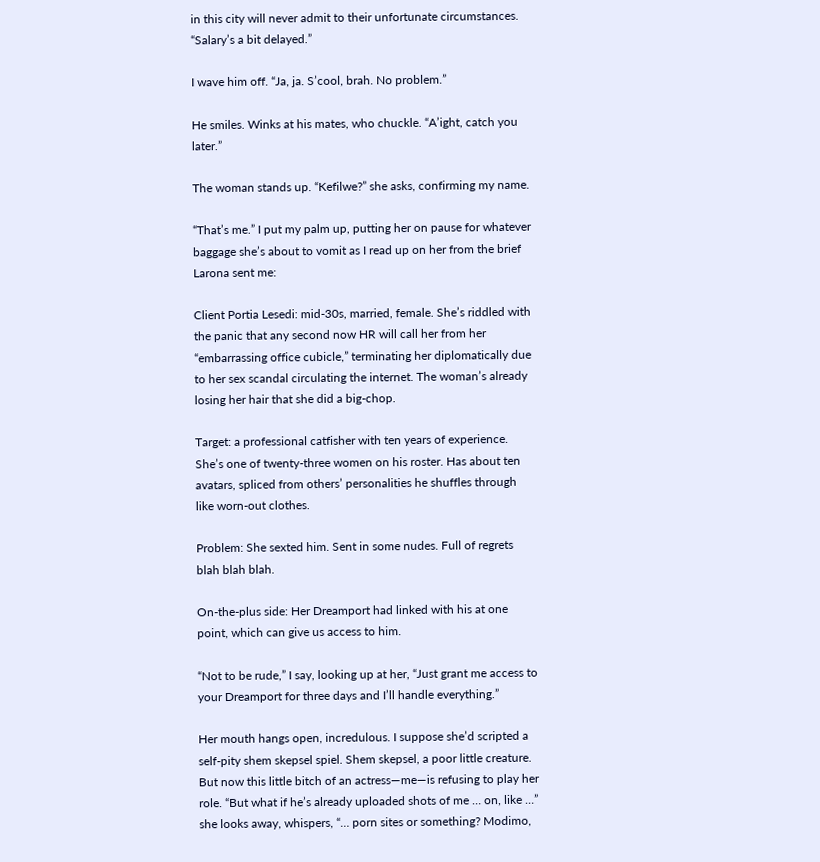in this city will never admit to their unfortunate circumstances. “Salary’s a bit delayed.”

I wave him off. “Ja, ja. S’cool, brah. No problem.”

He smiles. Winks at his mates, who chuckle. “A’ight, catch you later.”

The woman stands up. “Kefilwe?” she asks, confirming my name.

“That’s me.” I put my palm up, putting her on pause for whatever baggage she’s about to vomit as I read up on her from the brief Larona sent me:

Client Portia Lesedi: mid-30s, married, female. She’s riddled with the panic that any second now HR will call her from her “embarrassing office cubicle,” terminating her diplomatically due to her sex scandal circulating the internet. The woman’s already losing her hair that she did a big-chop.

Target: a professional catfisher with ten years of experience. She’s one of twenty-three women on his roster. Has about ten avatars, spliced from others’ personalities he shuffles through like worn-out clothes.

Problem: She sexted him. Sent in some nudes. Full of regrets blah blah blah.

On-the-plus side: Her Dreamport had linked with his at one point, which can give us access to him.

“Not to be rude,” I say, looking up at her, “Just grant me access to your Dreamport for three days and I’ll handle everything.”

Her mouth hangs open, incredulous. I suppose she’d scripted a self-pity shem skepsel spiel. Shem skepsel, a poor little creature. But now this little bitch of an actress—me—is refusing to play her role. “But what if he’s already uploaded shots of me … on, like …” she looks away, whispers, “… porn sites or something? Modimo,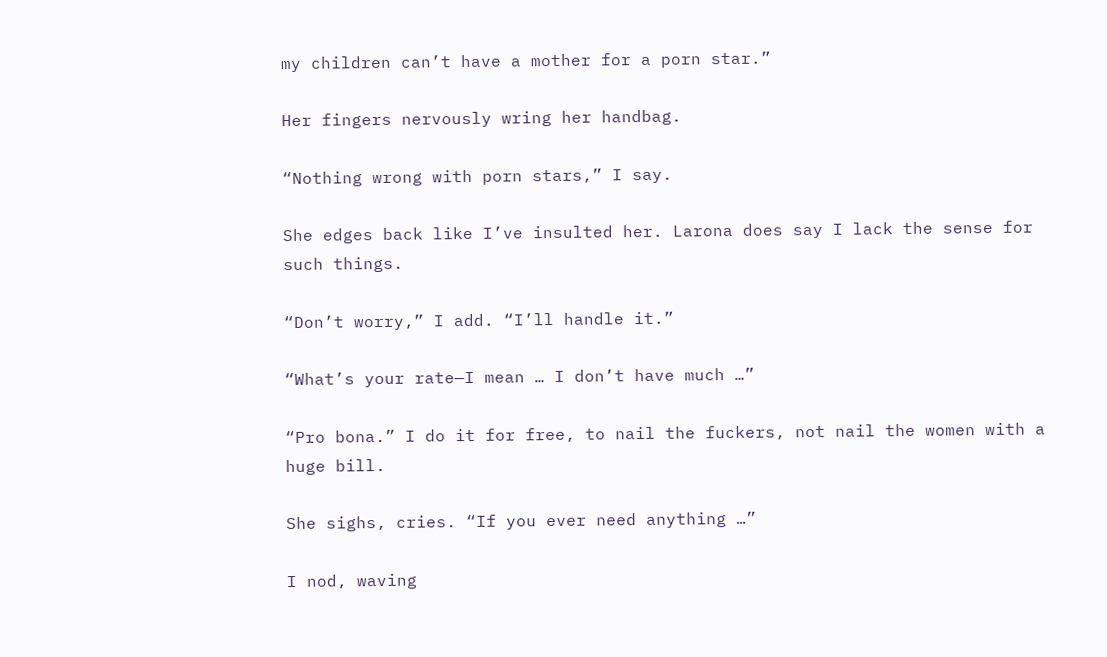my children can’t have a mother for a porn star.”

Her fingers nervously wring her handbag.

“Nothing wrong with porn stars,” I say.

She edges back like I’ve insulted her. Larona does say I lack the sense for such things.

“Don’t worry,” I add. “I’ll handle it.”

“What’s your rate—I mean … I don’t have much …”

“Pro bona.” I do it for free, to nail the fuckers, not nail the women with a huge bill.

She sighs, cries. “If you ever need anything …”

I nod, waving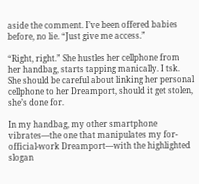aside the comment. I’ve been offered babies before, no lie. “Just give me access.”

“Right, right.” She hustles her cellphone from her handbag, starts tapping manically. I tsk. She should be careful about linking her personal cellphone to her Dreamport, should it get stolen, she’s done for.

In my handbag, my other smartphone vibrates—the one that manipulates my for-official-work Dreamport—with the highlighted slogan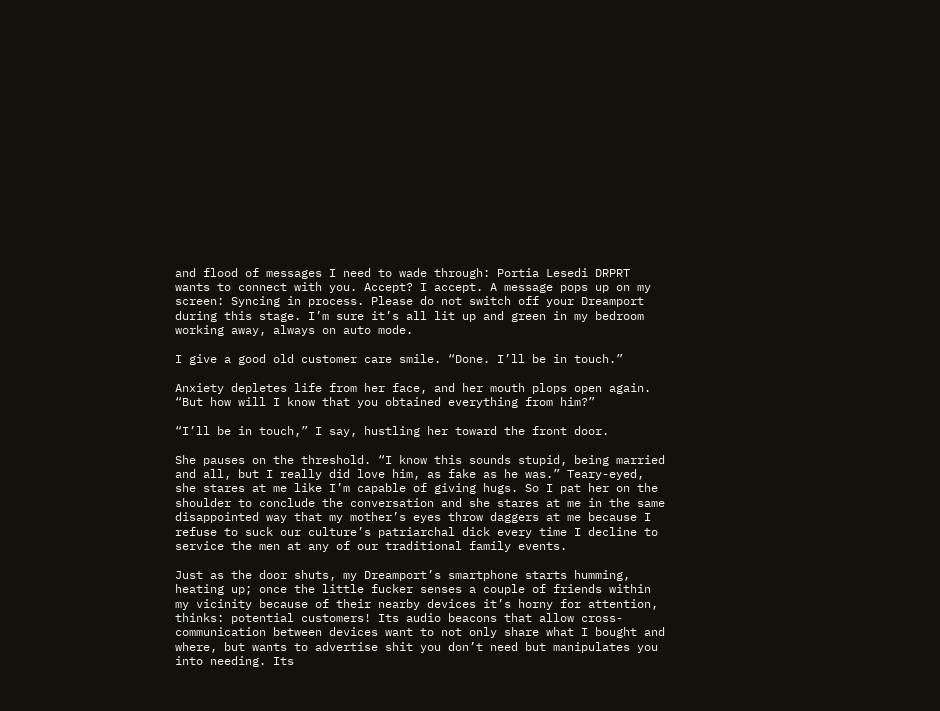and flood of messages I need to wade through: Portia Lesedi DRPRT wants to connect with you. Accept? I accept. A message pops up on my screen: Syncing in process. Please do not switch off your Dreamport during this stage. I’m sure it’s all lit up and green in my bedroom working away, always on auto mode.

I give a good old customer care smile. “Done. I’ll be in touch.”

Anxiety depletes life from her face, and her mouth plops open again. “But how will I know that you obtained everything from him?”

“I’ll be in touch,” I say, hustling her toward the front door.

She pauses on the threshold. “I know this sounds stupid, being married and all, but I really did love him, as fake as he was.” Teary-eyed, she stares at me like I’m capable of giving hugs. So I pat her on the shoulder to conclude the conversation and she stares at me in the same disappointed way that my mother’s eyes throw daggers at me because I refuse to suck our culture’s patriarchal dick every time I decline to service the men at any of our traditional family events.

Just as the door shuts, my Dreamport’s smartphone starts humming, heating up; once the little fucker senses a couple of friends within my vicinity because of their nearby devices it’s horny for attention, thinks: potential customers! Its audio beacons that allow cross-communication between devices want to not only share what I bought and where, but wants to advertise shit you don’t need but manipulates you into needing. Its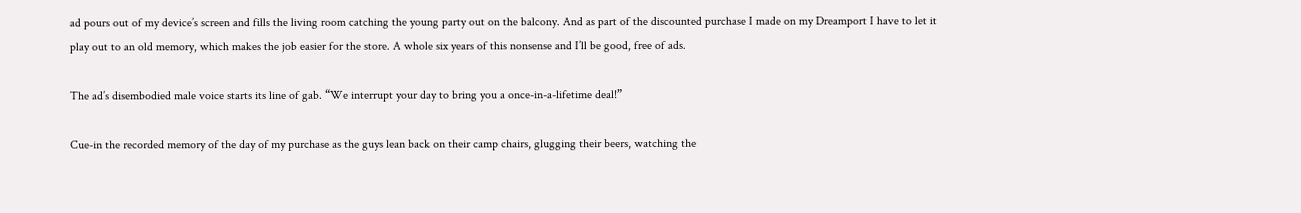ad pours out of my device’s screen and fills the living room catching the young party out on the balcony. And as part of the discounted purchase I made on my Dreamport I have to let it play out to an old memory, which makes the job easier for the store. A whole six years of this nonsense and I’ll be good, free of ads.

The ad’s disembodied male voice starts its line of gab. “We interrupt your day to bring you a once-in-a-lifetime deal!”

Cue-in the recorded memory of the day of my purchase as the guys lean back on their camp chairs, glugging their beers, watching the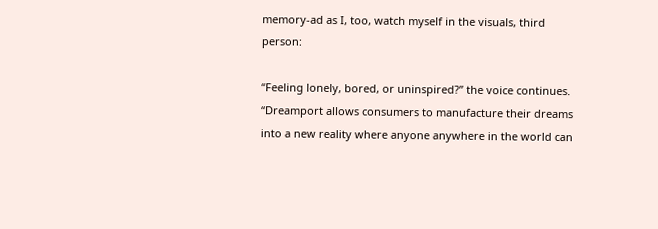memory-ad as I, too, watch myself in the visuals, third person:

“Feeling lonely, bored, or uninspired?” the voice continues. “Dreamport allows consumers to manufacture their dreams into a new reality where anyone anywhere in the world can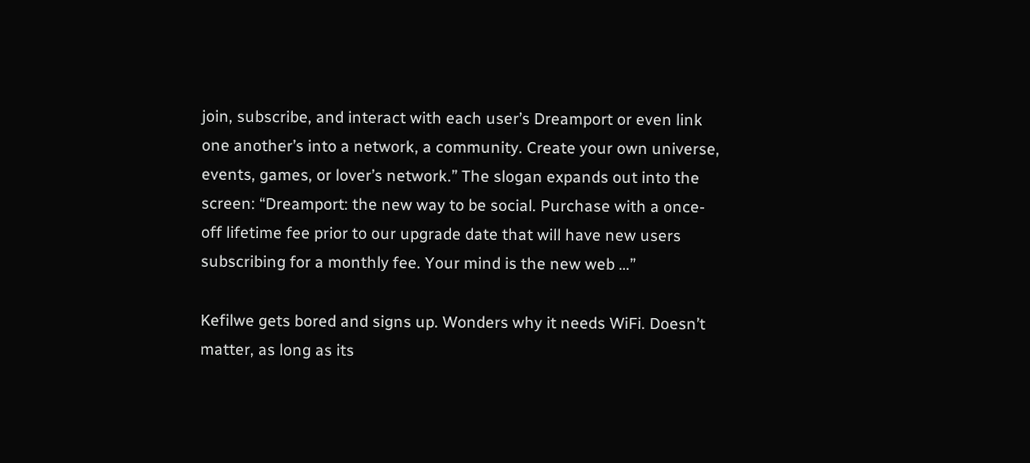join, subscribe, and interact with each user’s Dreamport or even link one another’s into a network, a community. Create your own universe, events, games, or lover’s network.” The slogan expands out into the screen: “Dreamport: the new way to be social. Purchase with a once-off lifetime fee prior to our upgrade date that will have new users subscribing for a monthly fee. Your mind is the new web …”

Kefilwe gets bored and signs up. Wonders why it needs WiFi. Doesn’t matter, as long as its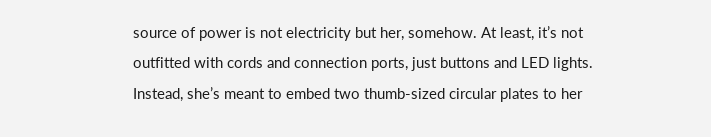source of power is not electricity but her, somehow. At least, it’s not outfitted with cords and connection ports, just buttons and LED lights. Instead, she’s meant to embed two thumb-sized circular plates to her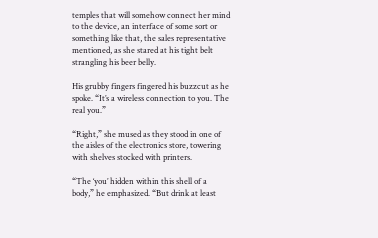temples that will somehow connect her mind to the device, an interface of some sort or something like that, the sales representative mentioned, as she stared at his tight belt strangling his beer belly.

His grubby fingers fingered his buzzcut as he spoke. “It’s a wireless connection to you. The real you.”

“Right,” she mused as they stood in one of the aisles of the electronics store, towering with shelves stocked with printers.

“The ‘you’ hidden within this shell of a body,” he emphasized. “But drink at least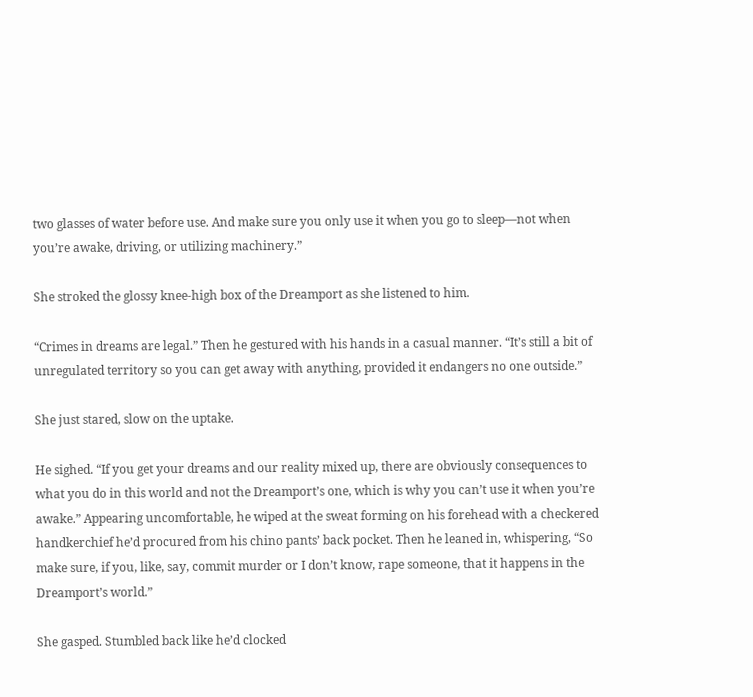two glasses of water before use. And make sure you only use it when you go to sleep—not when you’re awake, driving, or utilizing machinery.”

She stroked the glossy knee-high box of the Dreamport as she listened to him.

“Crimes in dreams are legal.” Then he gestured with his hands in a casual manner. “It’s still a bit of unregulated territory so you can get away with anything, provided it endangers no one outside.”

She just stared, slow on the uptake.

He sighed. “If you get your dreams and our reality mixed up, there are obviously consequences to what you do in this world and not the Dreamport’s one, which is why you can’t use it when you’re awake.” Appearing uncomfortable, he wiped at the sweat forming on his forehead with a checkered handkerchief he’d procured from his chino pants’ back pocket. Then he leaned in, whispering, “So make sure, if you, like, say, commit murder or I don’t know, rape someone, that it happens in the Dreamport’s world.”

She gasped. Stumbled back like he’d clocked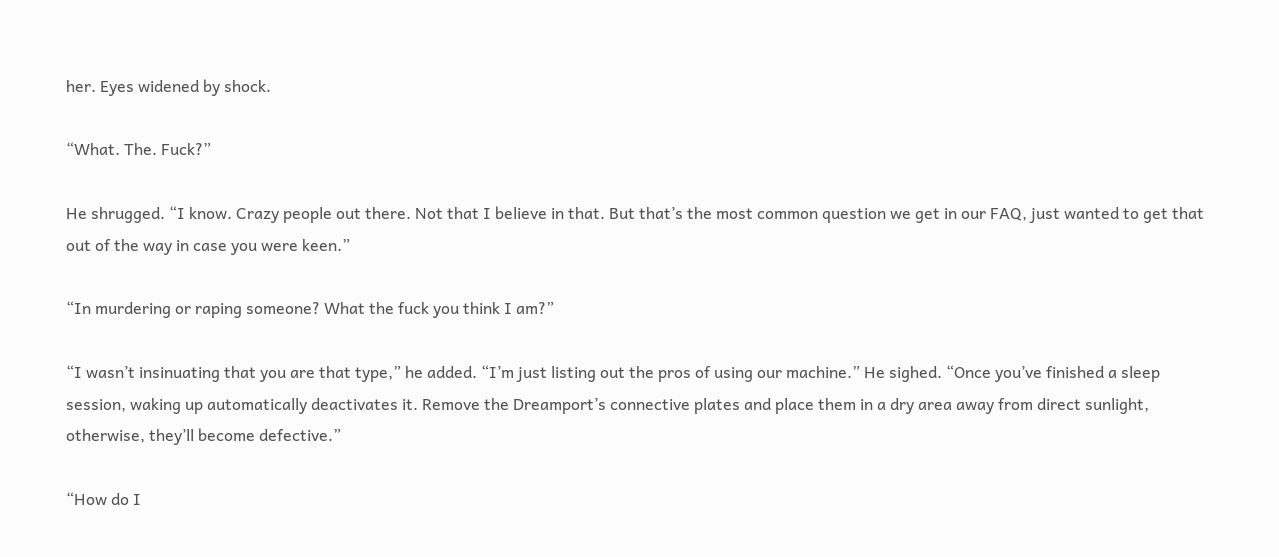her. Eyes widened by shock.

“What. The. Fuck?”

He shrugged. “I know. Crazy people out there. Not that I believe in that. But that’s the most common question we get in our FAQ, just wanted to get that out of the way in case you were keen.”

“In murdering or raping someone? What the fuck you think I am?”

“I wasn’t insinuating that you are that type,” he added. “I’m just listing out the pros of using our machine.” He sighed. “Once you’ve finished a sleep session, waking up automatically deactivates it. Remove the Dreamport’s connective plates and place them in a dry area away from direct sunlight, otherwise, they’ll become defective.”

“How do I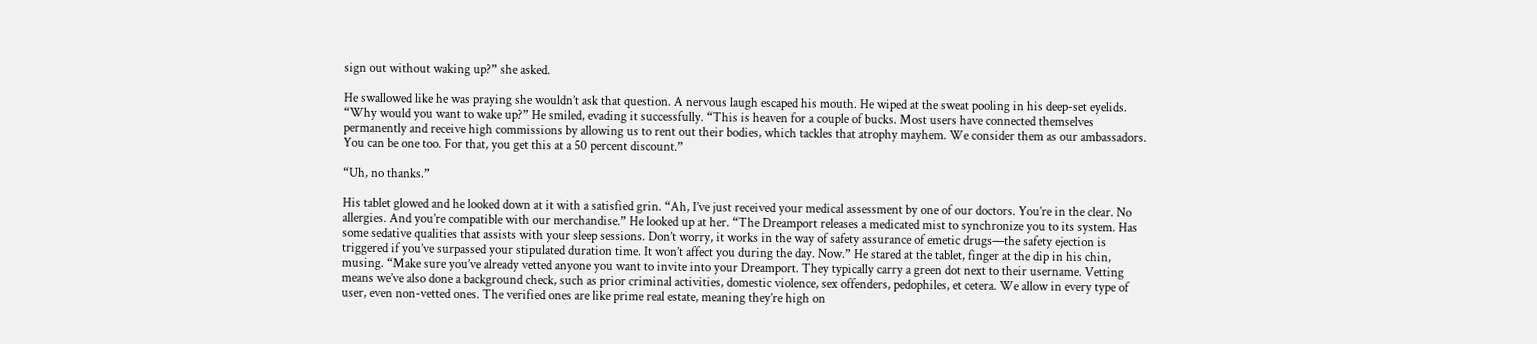sign out without waking up?” she asked.

He swallowed like he was praying she wouldn’t ask that question. A nervous laugh escaped his mouth. He wiped at the sweat pooling in his deep-set eyelids. “Why would you want to wake up?” He smiled, evading it successfully. “This is heaven for a couple of bucks. Most users have connected themselves permanently and receive high commissions by allowing us to rent out their bodies, which tackles that atrophy mayhem. We consider them as our ambassadors. You can be one too. For that, you get this at a 50 percent discount.”

“Uh, no thanks.”

His tablet glowed and he looked down at it with a satisfied grin. “Ah, I’ve just received your medical assessment by one of our doctors. You’re in the clear. No allergies. And you’re compatible with our merchandise.” He looked up at her. “The Dreamport releases a medicated mist to synchronize you to its system. Has some sedative qualities that assists with your sleep sessions. Don’t worry, it works in the way of safety assurance of emetic drugs—the safety ejection is triggered if you’ve surpassed your stipulated duration time. It won’t affect you during the day. Now.” He stared at the tablet, finger at the dip in his chin, musing. “Make sure you’ve already vetted anyone you want to invite into your Dreamport. They typically carry a green dot next to their username. Vetting means we’ve also done a background check, such as prior criminal activities, domestic violence, sex offenders, pedophiles, et cetera. We allow in every type of user, even non-vetted ones. The verified ones are like prime real estate, meaning they’re high on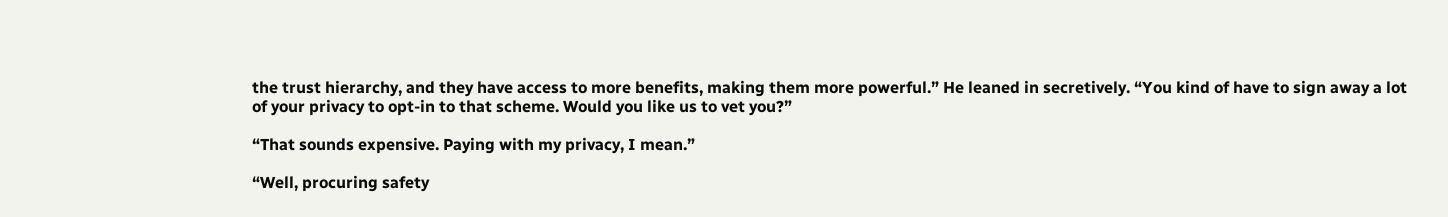the trust hierarchy, and they have access to more benefits, making them more powerful.” He leaned in secretively. “You kind of have to sign away a lot of your privacy to opt-in to that scheme. Would you like us to vet you?”

“That sounds expensive. Paying with my privacy, I mean.”

“Well, procuring safety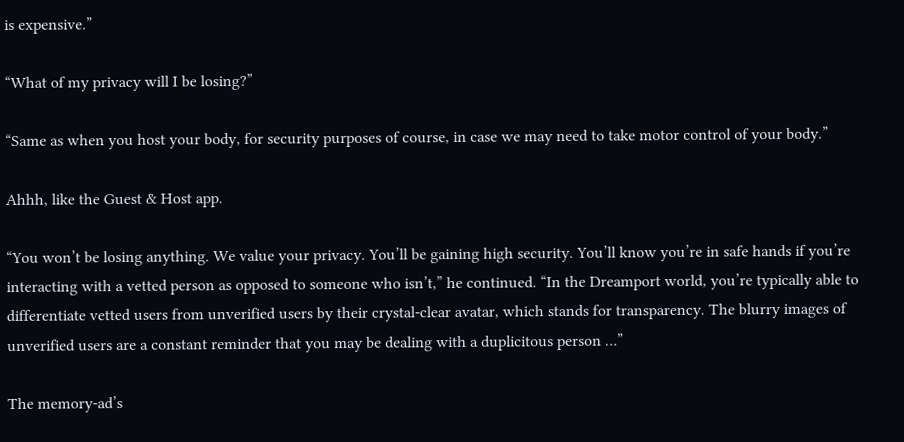is expensive.”

“What of my privacy will I be losing?”

“Same as when you host your body, for security purposes of course, in case we may need to take motor control of your body.”

Ahhh, like the Guest & Host app.

“You won’t be losing anything. We value your privacy. You’ll be gaining high security. You’ll know you’re in safe hands if you’re interacting with a vetted person as opposed to someone who isn’t,” he continued. “In the Dreamport world, you’re typically able to differentiate vetted users from unverified users by their crystal-clear avatar, which stands for transparency. The blurry images of unverified users are a constant reminder that you may be dealing with a duplicitous person …”

The memory-ad’s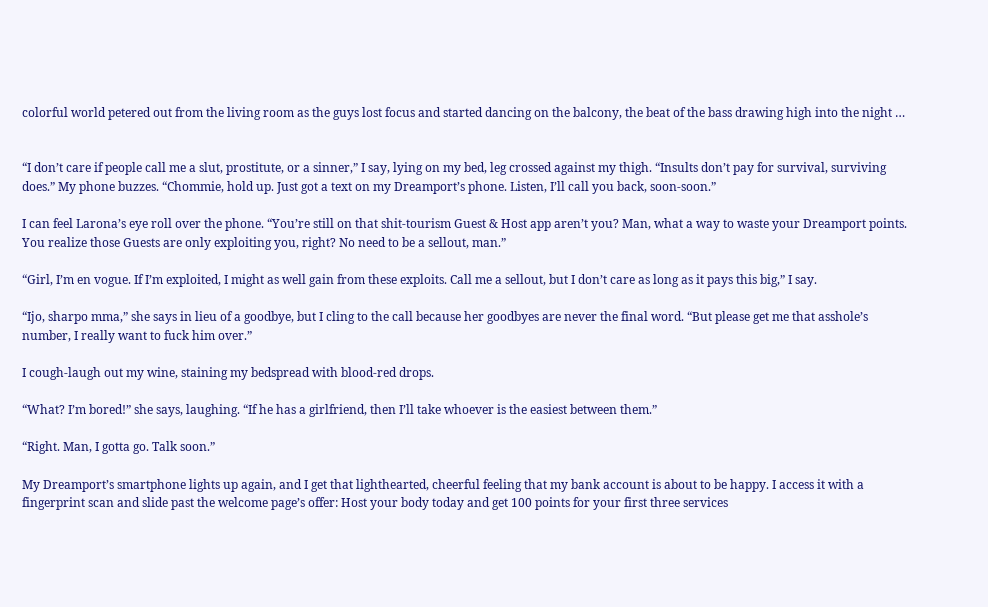colorful world petered out from the living room as the guys lost focus and started dancing on the balcony, the beat of the bass drawing high into the night …


“I don’t care if people call me a slut, prostitute, or a sinner,” I say, lying on my bed, leg crossed against my thigh. “Insults don’t pay for survival, surviving does.” My phone buzzes. “Chommie, hold up. Just got a text on my Dreamport’s phone. Listen, I’ll call you back, soon-soon.”

I can feel Larona’s eye roll over the phone. “You’re still on that shit-tourism Guest & Host app aren’t you? Man, what a way to waste your Dreamport points. You realize those Guests are only exploiting you, right? No need to be a sellout, man.”

“Girl, I’m en vogue. If I’m exploited, I might as well gain from these exploits. Call me a sellout, but I don’t care as long as it pays this big,” I say.

“Ijo, sharpo mma,” she says in lieu of a goodbye, but I cling to the call because her goodbyes are never the final word. “But please get me that asshole’s number, I really want to fuck him over.”

I cough-laugh out my wine, staining my bedspread with blood-red drops.

“What? I’m bored!” she says, laughing. “If he has a girlfriend, then I’ll take whoever is the easiest between them.”

“Right. Man, I gotta go. Talk soon.”

My Dreamport’s smartphone lights up again, and I get that lighthearted, cheerful feeling that my bank account is about to be happy. I access it with a fingerprint scan and slide past the welcome page’s offer: Host your body today and get 100 points for your first three services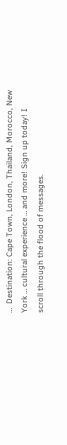…  Destination: Cape Town, London, Thailand, Morocco, New York … cultural experience … and more! Sign up today! I scroll through the flood of messages.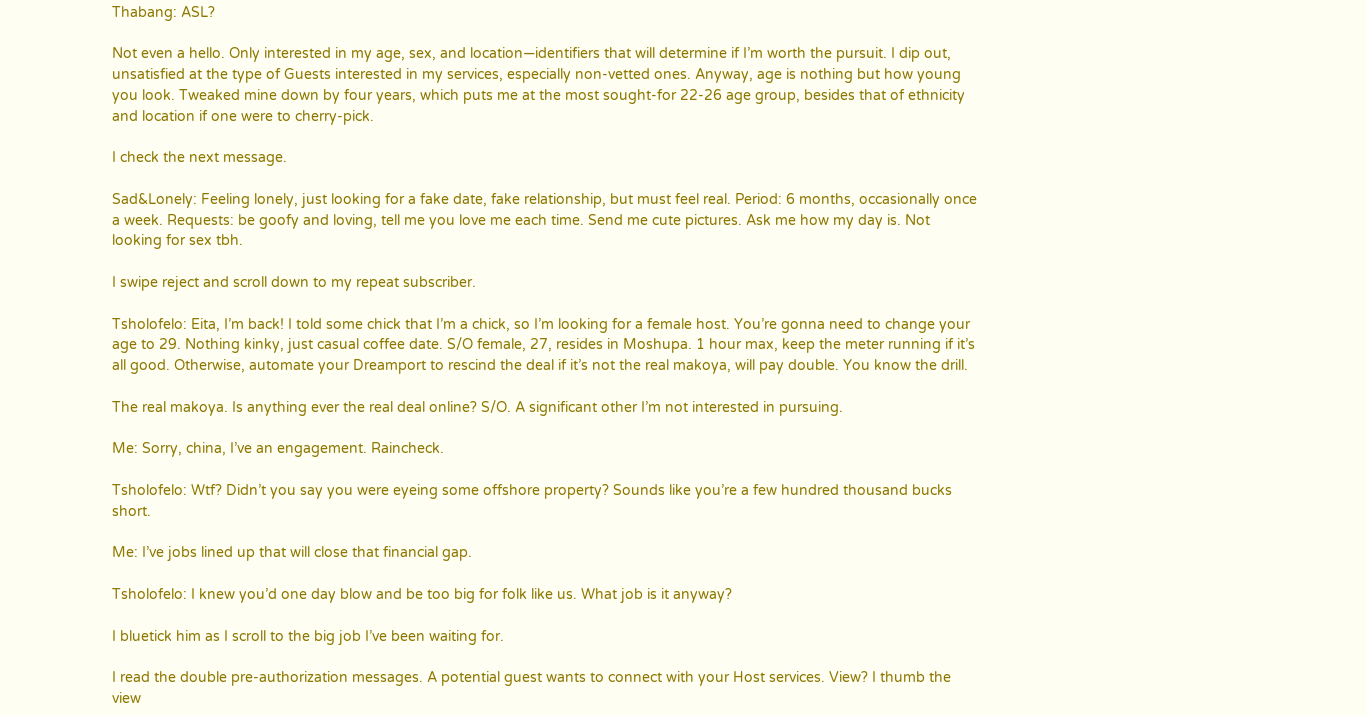Thabang: ASL?

Not even a hello. Only interested in my age, sex, and location—identifiers that will determine if I’m worth the pursuit. I dip out, unsatisfied at the type of Guests interested in my services, especially non-vetted ones. Anyway, age is nothing but how young you look. Tweaked mine down by four years, which puts me at the most sought-for 22-26 age group, besides that of ethnicity and location if one were to cherry-pick.

I check the next message.

Sad&Lonely: Feeling lonely, just looking for a fake date, fake relationship, but must feel real. Period: 6 months, occasionally once a week. Requests: be goofy and loving, tell me you love me each time. Send me cute pictures. Ask me how my day is. Not looking for sex tbh.

I swipe reject and scroll down to my repeat subscriber.

Tsholofelo: Eita, I’m back! I told some chick that I’m a chick, so I’m looking for a female host. You’re gonna need to change your age to 29. Nothing kinky, just casual coffee date. S/O female, 27, resides in Moshupa. 1 hour max, keep the meter running if it’s all good. Otherwise, automate your Dreamport to rescind the deal if it’s not the real makoya, will pay double. You know the drill.

The real makoya. Is anything ever the real deal online? S/O. A significant other I’m not interested in pursuing.

Me: Sorry, china, I’ve an engagement. Raincheck.

Tsholofelo: Wtf? Didn’t you say you were eyeing some offshore property? Sounds like you’re a few hundred thousand bucks short.

Me: I’ve jobs lined up that will close that financial gap.

Tsholofelo: I knew you’d one day blow and be too big for folk like us. What job is it anyway?

I bluetick him as I scroll to the big job I’ve been waiting for.

I read the double pre-authorization messages. A potential guest wants to connect with your Host services. View? I thumb the view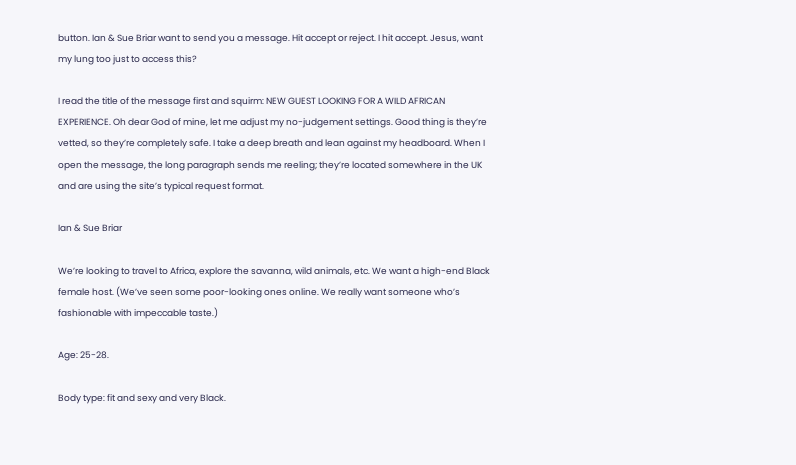button. Ian & Sue Briar want to send you a message. Hit accept or reject. I hit accept. Jesus, want my lung too just to access this?

I read the title of the message first and squirm: NEW GUEST LOOKING FOR A WILD AFRICAN EXPERIENCE. Oh dear God of mine, let me adjust my no-judgement settings. Good thing is they’re vetted, so they’re completely safe. I take a deep breath and lean against my headboard. When I open the message, the long paragraph sends me reeling; they’re located somewhere in the UK and are using the site’s typical request format.

Ian & Sue Briar

We’re looking to travel to Africa, explore the savanna, wild animals, etc. We want a high-end Black female host. (We’ve seen some poor-looking ones online. We really want someone who’s fashionable with impeccable taste.)

Age: 25-28.

Body type: fit and sexy and very Black.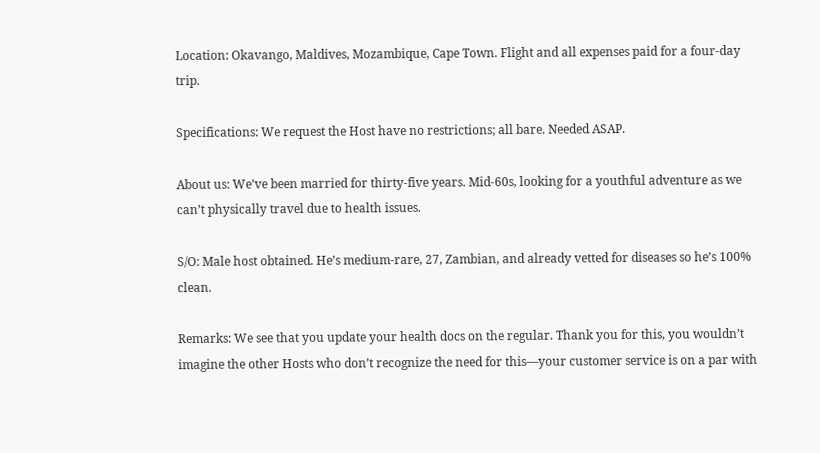Location: Okavango, Maldives, Mozambique, Cape Town. Flight and all expenses paid for a four-day trip.

Specifications: We request the Host have no restrictions; all bare. Needed ASAP.

About us: We’ve been married for thirty-five years. Mid-60s, looking for a youthful adventure as we can’t physically travel due to health issues.

S/O: Male host obtained. He’s medium-rare, 27, Zambian, and already vetted for diseases so he’s 100% clean.

Remarks: We see that you update your health docs on the regular. Thank you for this, you wouldn’t imagine the other Hosts who don’t recognize the need for this—your customer service is on a par with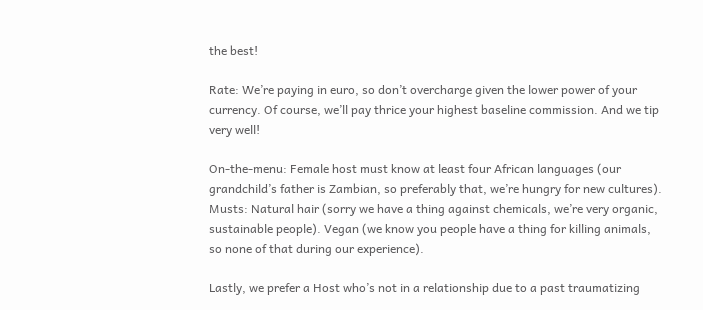the best!

Rate: We’re paying in euro, so don’t overcharge given the lower power of your currency. Of course, we’ll pay thrice your highest baseline commission. And we tip very well!

On-the-menu: Female host must know at least four African languages (our grandchild’s father is Zambian, so preferably that, we’re hungry for new cultures). Musts: Natural hair (sorry we have a thing against chemicals, we’re very organic, sustainable people). Vegan (we know you people have a thing for killing animals, so none of that during our experience).

Lastly, we prefer a Host who’s not in a relationship due to a past traumatizing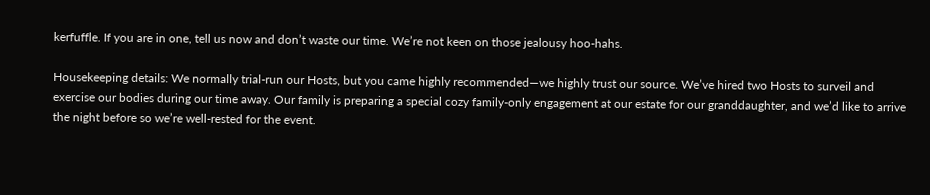kerfuffle. If you are in one, tell us now and don’t waste our time. We’re not keen on those jealousy hoo-hahs.

Housekeeping details: We normally trial-run our Hosts, but you came highly recommended—we highly trust our source. We’ve hired two Hosts to surveil and exercise our bodies during our time away. Our family is preparing a special cozy family-only engagement at our estate for our granddaughter, and we’d like to arrive the night before so we’re well-rested for the event.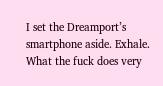I set the Dreamport’s smartphone aside. Exhale. What the fuck does very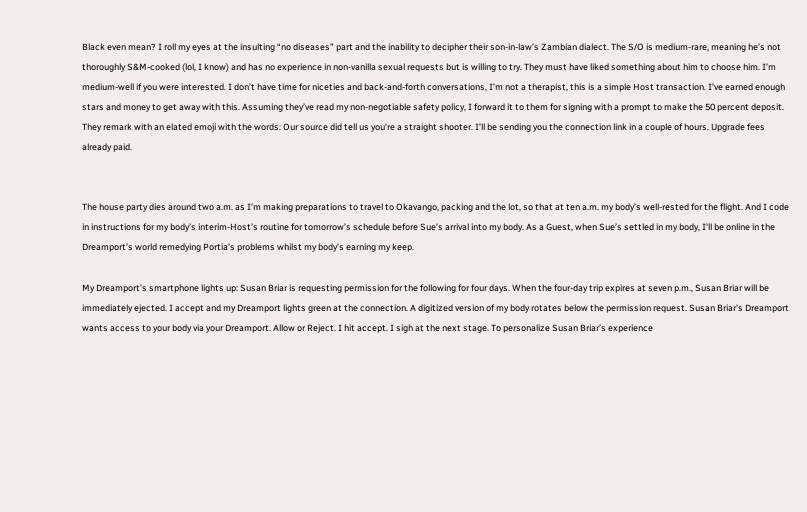Black even mean? I roll my eyes at the insulting “no diseases” part and the inability to decipher their son-in-law’s Zambian dialect. The S/O is medium-rare, meaning he’s not thoroughly S&M-cooked (lol, I know) and has no experience in non-vanilla sexual requests but is willing to try. They must have liked something about him to choose him. I’m medium-well if you were interested. I don’t have time for niceties and back-and-forth conversations, I’m not a therapist, this is a simple Host transaction. I’ve earned enough stars and money to get away with this. Assuming they’ve read my non-negotiable safety policy, I forward it to them for signing with a prompt to make the 50 percent deposit. They remark with an elated emoji with the words: Our source did tell us you’re a straight shooter. I’ll be sending you the connection link in a couple of hours. Upgrade fees already paid.


The house party dies around two a.m. as I’m making preparations to travel to Okavango, packing and the lot, so that at ten a.m. my body’s well-rested for the flight. And I code in instructions for my body’s interim-Host’s routine for tomorrow’s schedule before Sue’s arrival into my body. As a Guest, when Sue’s settled in my body, I’ll be online in the Dreamport’s world remedying Portia’s problems whilst my body’s earning my keep.

My Dreamport’s smartphone lights up: Susan Briar is requesting permission for the following for four days. When the four-day trip expires at seven p.m., Susan Briar will be immediately ejected. I accept and my Dreamport lights green at the connection. A digitized version of my body rotates below the permission request. Susan Briar’s Dreamport wants access to your body via your Dreamport. Allow or Reject. I hit accept. I sigh at the next stage. To personalize Susan Briar’s experience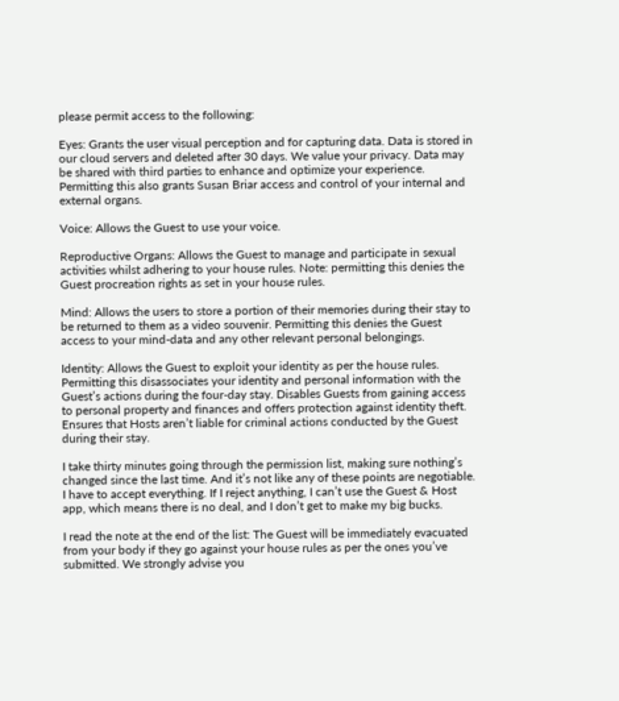please permit access to the following:

Eyes: Grants the user visual perception and for capturing data. Data is stored in our cloud servers and deleted after 30 days. We value your privacy. Data may be shared with third parties to enhance and optimize your experience. Permitting this also grants Susan Briar access and control of your internal and external organs.

Voice: Allows the Guest to use your voice.

Reproductive Organs: Allows the Guest to manage and participate in sexual activities whilst adhering to your house rules. Note: permitting this denies the Guest procreation rights as set in your house rules.

Mind: Allows the users to store a portion of their memories during their stay to be returned to them as a video souvenir. Permitting this denies the Guest access to your mind-data and any other relevant personal belongings.

Identity: Allows the Guest to exploit your identity as per the house rules. Permitting this disassociates your identity and personal information with the Guest’s actions during the four-day stay. Disables Guests from gaining access to personal property and finances and offers protection against identity theft. Ensures that Hosts aren’t liable for criminal actions conducted by the Guest during their stay.

I take thirty minutes going through the permission list, making sure nothing’s changed since the last time. And it’s not like any of these points are negotiable. I have to accept everything. If I reject anything, I can’t use the Guest & Host app, which means there is no deal, and I don’t get to make my big bucks.

I read the note at the end of the list: The Guest will be immediately evacuated from your body if they go against your house rules as per the ones you’ve submitted. We strongly advise you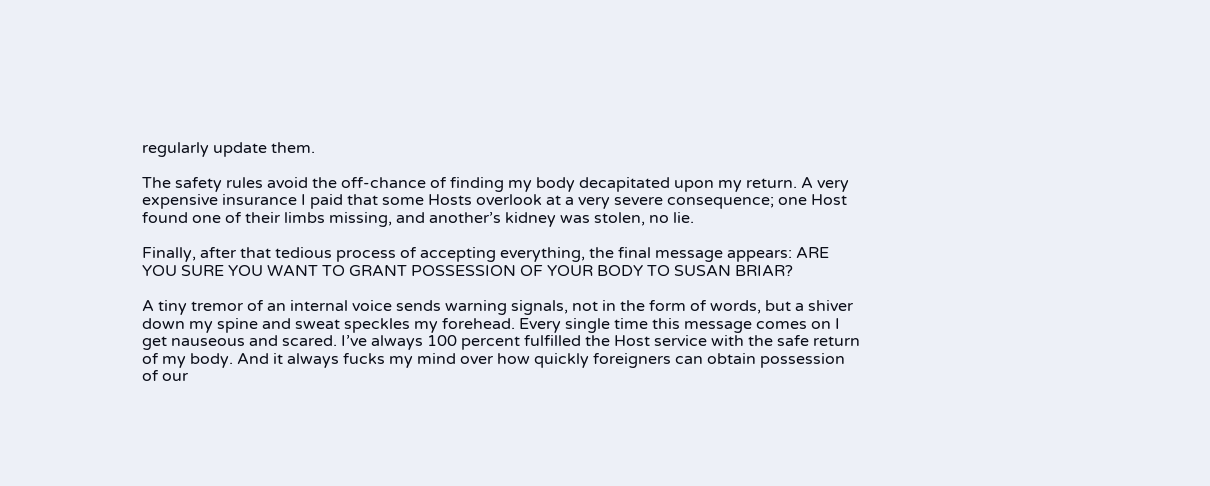regularly update them.

The safety rules avoid the off-chance of finding my body decapitated upon my return. A very expensive insurance I paid that some Hosts overlook at a very severe consequence; one Host found one of their limbs missing, and another’s kidney was stolen, no lie.

Finally, after that tedious process of accepting everything, the final message appears: ARE YOU SURE YOU WANT TO GRANT POSSESSION OF YOUR BODY TO SUSAN BRIAR?

A tiny tremor of an internal voice sends warning signals, not in the form of words, but a shiver down my spine and sweat speckles my forehead. Every single time this message comes on I get nauseous and scared. I’ve always 100 percent fulfilled the Host service with the safe return of my body. And it always fucks my mind over how quickly foreigners can obtain possession of our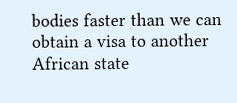bodies faster than we can obtain a visa to another African state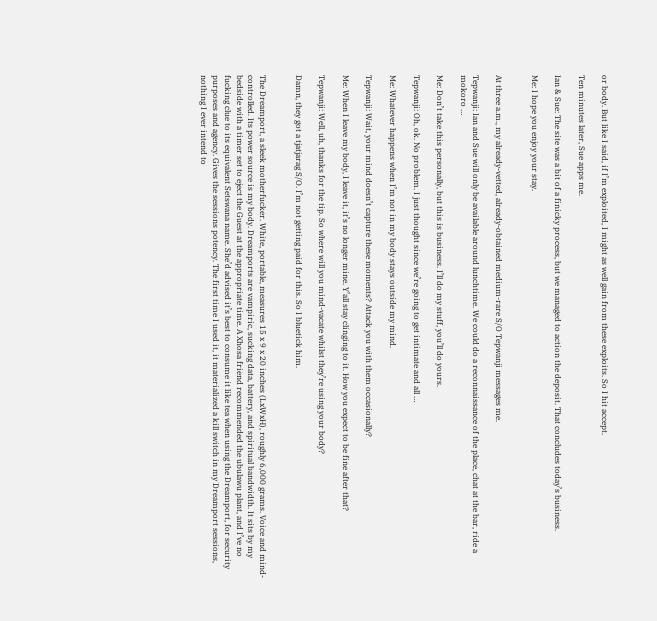or body. But like I said, if I’m exploited, I might as well gain from these exploits. So I hit accept.

Ten minutes later, Sue apps me.

Ian & Sue: The site was a bit of a finicky process, but we managed to action the deposit. That concludes today’s business.

Me: I hope you enjoy your stay.


At three a.m., my already-vetted, already-obtained medium-rare S/O Tepwanji messages me.

Tepwanji: Ian and Sue will only be available around lunchtime. We could do a reconnaissance of the place, chat at the bar, ride a mokoro …

Me: Don’t take this personally, but this is business. I’ll do my stuff, you’ll do yours.

Tepwanji: Oh, ok. No problem. I just thought since we’re going to get intimate and all …

Me: Whatever happens when I’m not in my body stays outside my mind.

Tepwanji: Wait, your mind doesn’t capture these moments? Attack you with them occasionally?

Me: When I leave my body, I leave it, it’s no longer mine. Y’all stay clinging to it. How you expect to be fine after that?

Tepwanji: Well, uh, thanks for the tip. So where will you mind-vacate whilst they’re using your body?

Damn, they got a tjatjarag S/O. I’m not getting paid for this. So I bluetick him.


The Dreamport, a sleek motherfucker. White, portable, measures 15 x 9 x 20 inches (LxWxH), roughly 6,000 grams. Voice and mind-controlled. Its power source is my body. Dreamports are vampiric, sucking data, battery, and spiritual bandwidth. It sits by my bedside with a timer set to eject the Guest at the appropriate time. A Xhosa friend recommended the ubulawu plant, and I’ve no fucking clue to its equivalent Setswana name. She’d advised it’s best to consume it like tea when using the Dreamport, for security purposes and agency. Gives the sessions potency. The first time I used it, it materialized a kill switch in my Dreamport sessions, nothing I ever intend to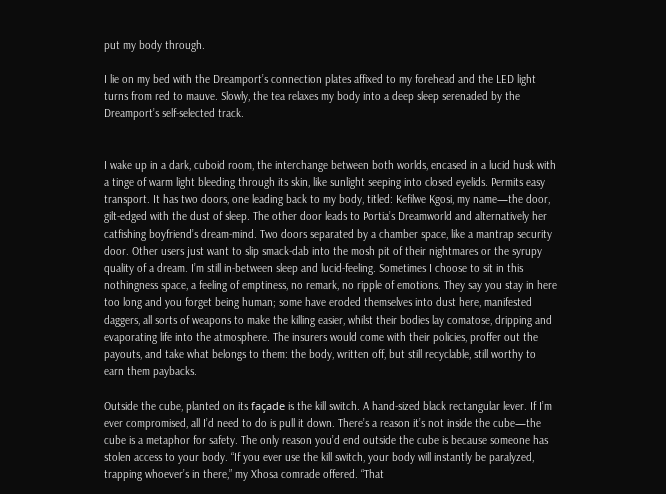put my body through.

I lie on my bed with the Dreamport’s connection plates affixed to my forehead and the LED light turns from red to mauve. Slowly, the tea relaxes my body into a deep sleep serenaded by the Dreamport’s self-selected track.


I wake up in a dark, cuboid room, the interchange between both worlds, encased in a lucid husk with a tinge of warm light bleeding through its skin, like sunlight seeping into closed eyelids. Permits easy transport. It has two doors, one leading back to my body, titled: Kefilwe Kgosi, my name—the door, gilt-edged with the dust of sleep. The other door leads to Portia’s Dreamworld and alternatively her catfishing boyfriend’s dream-mind. Two doors separated by a chamber space, like a mantrap security door. Other users just want to slip smack-dab into the mosh pit of their nightmares or the syrupy quality of a dream. I’m still in-between sleep and lucid-feeling. Sometimes I choose to sit in this nothingness space, a feeling of emptiness, no remark, no ripple of emotions. They say you stay in here too long and you forget being human; some have eroded themselves into dust here, manifested daggers, all sorts of weapons to make the killing easier, whilst their bodies lay comatose, dripping and evaporating life into the atmosphere. The insurers would come with their policies, proffer out the payouts, and take what belongs to them: the body, written off, but still recyclable, still worthy to earn them paybacks.

Outside the cube, planted on its façade is the kill switch. A hand-sized black rectangular lever. If I’m ever compromised, all I’d need to do is pull it down. There’s a reason it’s not inside the cube—the cube is a metaphor for safety. The only reason you’d end outside the cube is because someone has stolen access to your body. “If you ever use the kill switch, your body will instantly be paralyzed, trapping whoever’s in there,” my Xhosa comrade offered. “That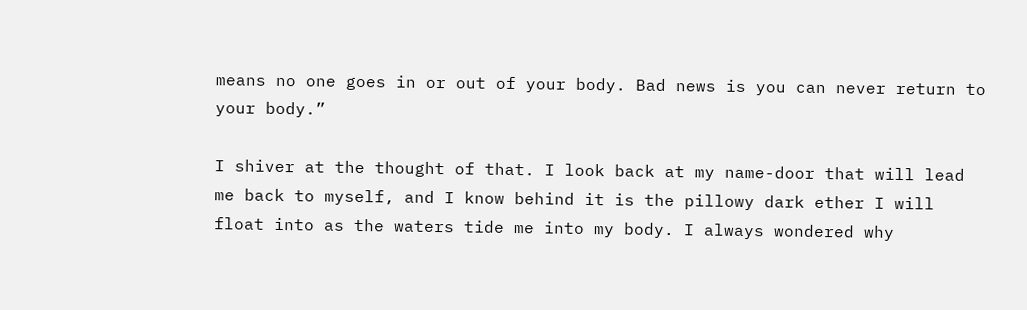means no one goes in or out of your body. Bad news is you can never return to your body.”

I shiver at the thought of that. I look back at my name-door that will lead me back to myself, and I know behind it is the pillowy dark ether I will float into as the waters tide me into my body. I always wondered why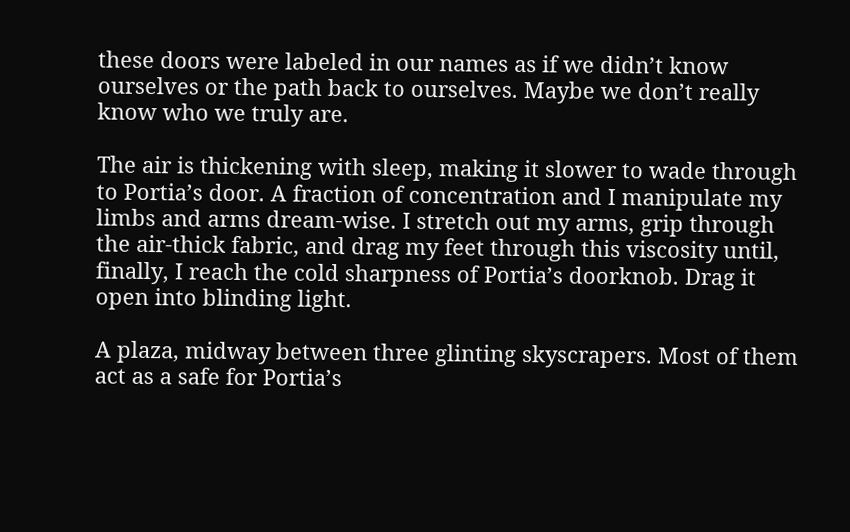these doors were labeled in our names as if we didn’t know ourselves or the path back to ourselves. Maybe we don’t really know who we truly are.

The air is thickening with sleep, making it slower to wade through to Portia’s door. A fraction of concentration and I manipulate my limbs and arms dream-wise. I stretch out my arms, grip through the air-thick fabric, and drag my feet through this viscosity until, finally, I reach the cold sharpness of Portia’s doorknob. Drag it open into blinding light.

A plaza, midway between three glinting skyscrapers. Most of them act as a safe for Portia’s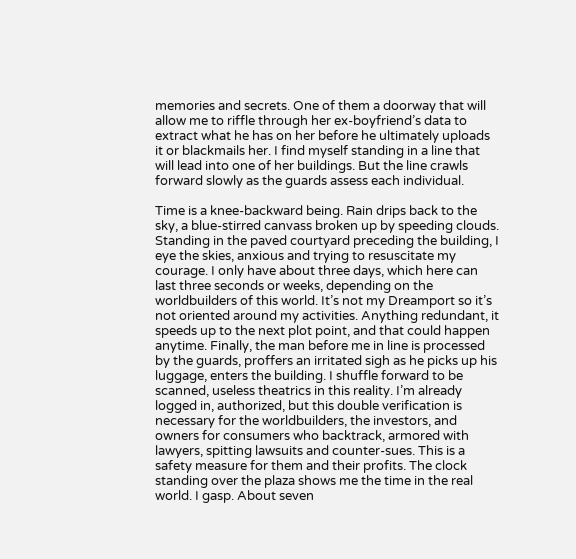memories and secrets. One of them a doorway that will allow me to riffle through her ex-boyfriend’s data to extract what he has on her before he ultimately uploads it or blackmails her. I find myself standing in a line that will lead into one of her buildings. But the line crawls forward slowly as the guards assess each individual.

Time is a knee-backward being. Rain drips back to the sky, a blue-stirred canvass broken up by speeding clouds. Standing in the paved courtyard preceding the building, I eye the skies, anxious and trying to resuscitate my courage. I only have about three days, which here can last three seconds or weeks, depending on the worldbuilders of this world. It’s not my Dreamport so it’s not oriented around my activities. Anything redundant, it speeds up to the next plot point, and that could happen anytime. Finally, the man before me in line is processed by the guards, proffers an irritated sigh as he picks up his luggage, enters the building. I shuffle forward to be scanned, useless theatrics in this reality. I’m already logged in, authorized, but this double verification is necessary for the worldbuilders, the investors, and owners for consumers who backtrack, armored with lawyers, spitting lawsuits and counter-sues. This is a safety measure for them and their profits. The clock standing over the plaza shows me the time in the real world. I gasp. About seven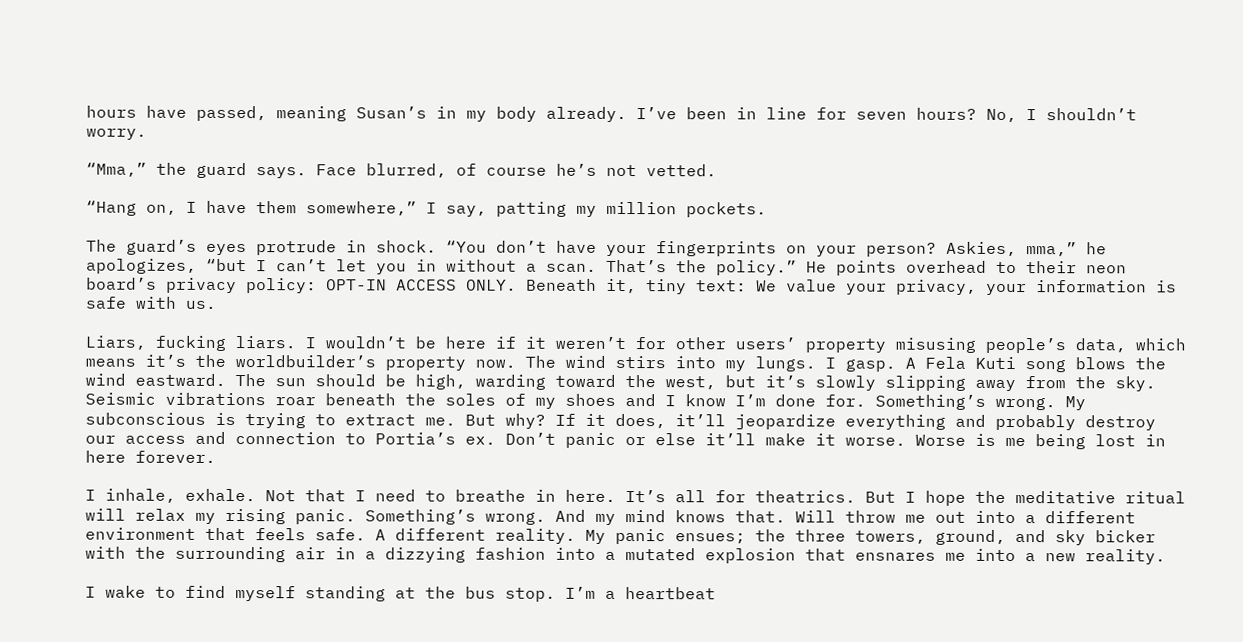hours have passed, meaning Susan’s in my body already. I’ve been in line for seven hours? No, I shouldn’t worry.

“Mma,” the guard says. Face blurred, of course he’s not vetted.

“Hang on, I have them somewhere,” I say, patting my million pockets.

The guard’s eyes protrude in shock. “You don’t have your fingerprints on your person? Askies, mma,” he apologizes, “but I can’t let you in without a scan. That’s the policy.” He points overhead to their neon board’s privacy policy: OPT-IN ACCESS ONLY. Beneath it, tiny text: We value your privacy, your information is safe with us.

Liars, fucking liars. I wouldn’t be here if it weren’t for other users’ property misusing people’s data, which means it’s the worldbuilder’s property now. The wind stirs into my lungs. I gasp. A Fela Kuti song blows the wind eastward. The sun should be high, warding toward the west, but it’s slowly slipping away from the sky. Seismic vibrations roar beneath the soles of my shoes and I know I’m done for. Something’s wrong. My subconscious is trying to extract me. But why? If it does, it’ll jeopardize everything and probably destroy our access and connection to Portia’s ex. Don’t panic or else it’ll make it worse. Worse is me being lost in here forever.

I inhale, exhale. Not that I need to breathe in here. It’s all for theatrics. But I hope the meditative ritual will relax my rising panic. Something’s wrong. And my mind knows that. Will throw me out into a different environment that feels safe. A different reality. My panic ensues; the three towers, ground, and sky bicker with the surrounding air in a dizzying fashion into a mutated explosion that ensnares me into a new reality.

I wake to find myself standing at the bus stop. I’m a heartbeat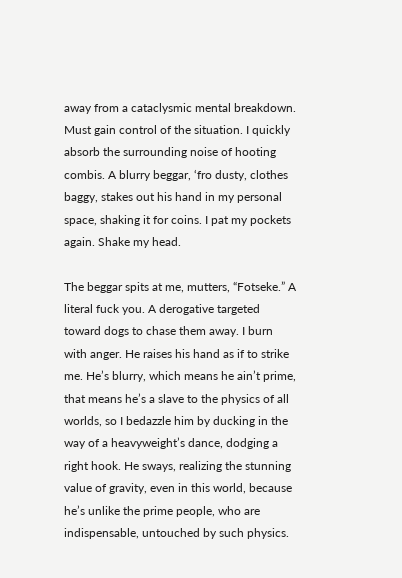away from a cataclysmic mental breakdown. Must gain control of the situation. I quickly absorb the surrounding noise of hooting combis. A blurry beggar, ‘fro dusty, clothes baggy, stakes out his hand in my personal space, shaking it for coins. I pat my pockets again. Shake my head.

The beggar spits at me, mutters, “Fotseke.” A literal fuck you. A derogative targeted toward dogs to chase them away. I burn with anger. He raises his hand as if to strike me. He’s blurry, which means he ain’t prime, that means he’s a slave to the physics of all worlds, so I bedazzle him by ducking in the way of a heavyweight’s dance, dodging a right hook. He sways, realizing the stunning value of gravity, even in this world, because he’s unlike the prime people, who are indispensable, untouched by such physics.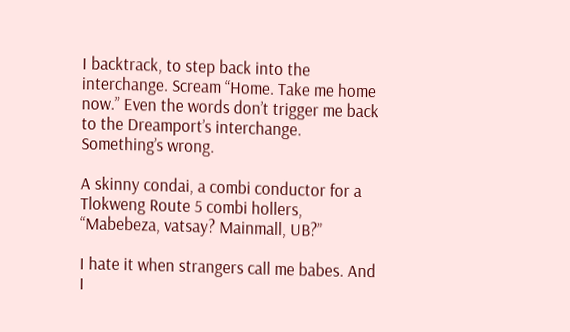I backtrack, to step back into the interchange. Scream “Home. Take me home now.” Even the words don’t trigger me back to the Dreamport’s interchange. Something’s wrong.

A skinny condai, a combi conductor for a Tlokweng Route 5 combi hollers, “Mabebeza, vatsay? Mainmall, UB?”

I hate it when strangers call me babes. And I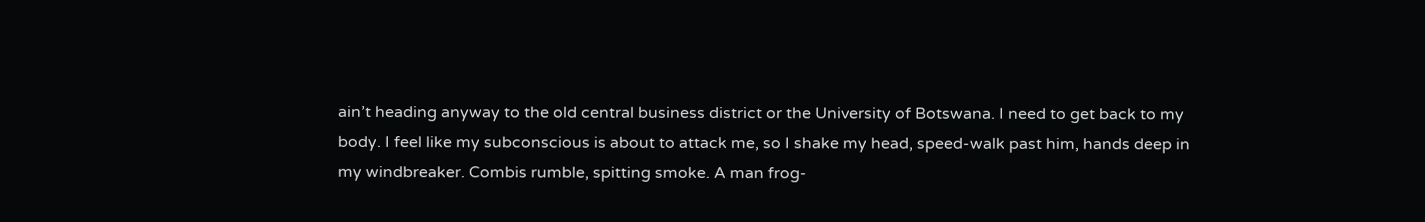ain’t heading anyway to the old central business district or the University of Botswana. I need to get back to my body. I feel like my subconscious is about to attack me, so I shake my head, speed-walk past him, hands deep in my windbreaker. Combis rumble, spitting smoke. A man frog-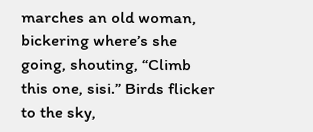marches an old woman, bickering where’s she going, shouting, “Climb this one, sisi.” Birds flicker to the sky,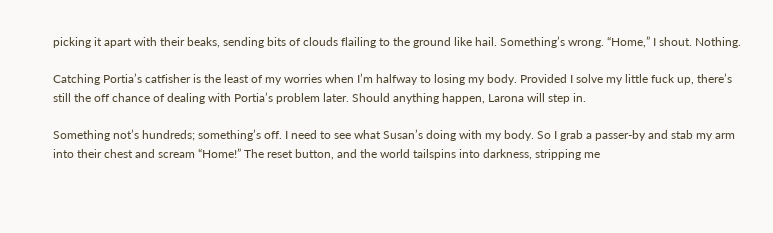picking it apart with their beaks, sending bits of clouds flailing to the ground like hail. Something’s wrong. “Home,” I shout. Nothing.

Catching Portia’s catfisher is the least of my worries when I’m halfway to losing my body. Provided I solve my little fuck up, there’s still the off chance of dealing with Portia’s problem later. Should anything happen, Larona will step in.

Something not’s hundreds; something’s off. I need to see what Susan’s doing with my body. So I grab a passer-by and stab my arm into their chest and scream “Home!” The reset button, and the world tailspins into darkness, stripping me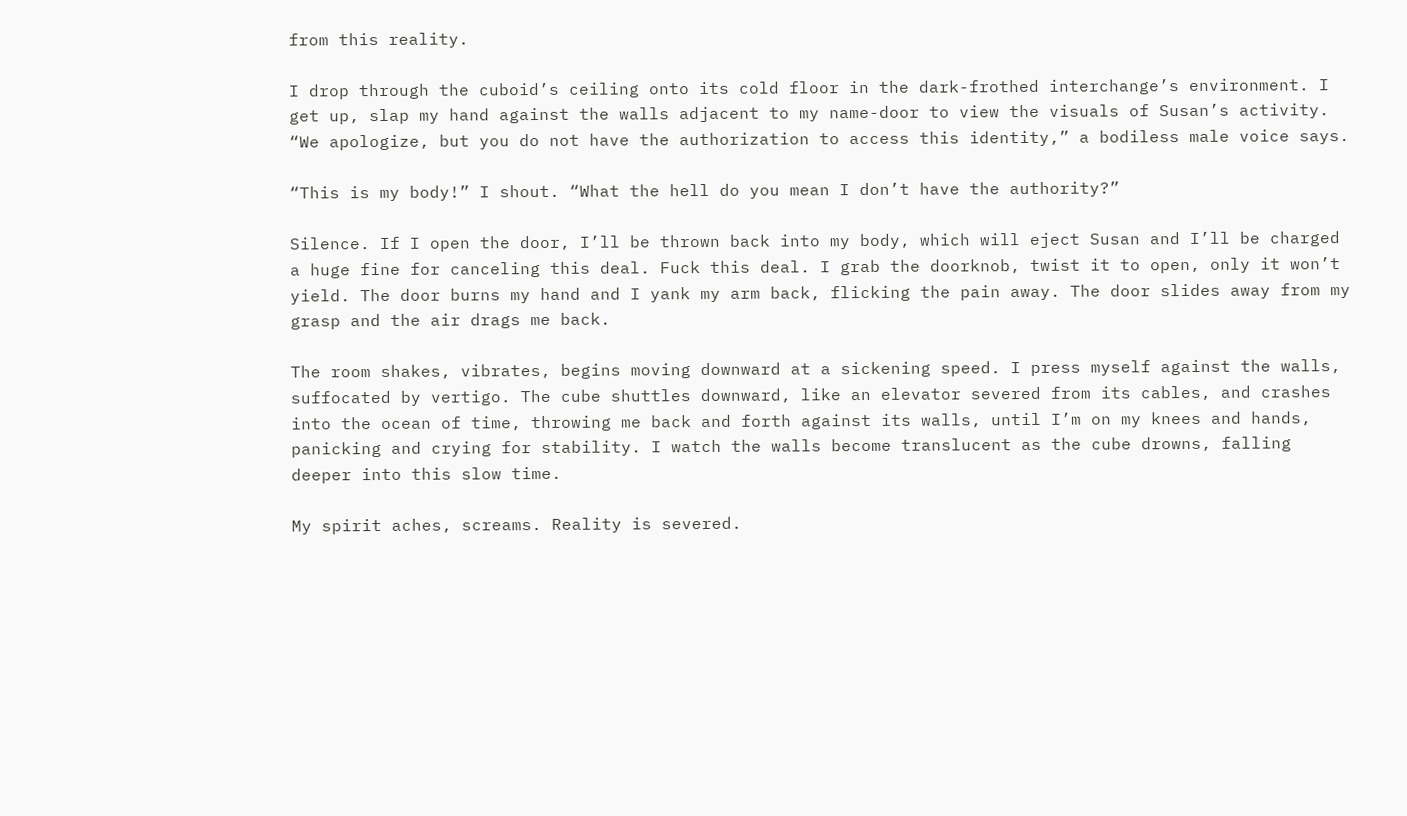from this reality.

I drop through the cuboid’s ceiling onto its cold floor in the dark-frothed interchange’s environment. I get up, slap my hand against the walls adjacent to my name-door to view the visuals of Susan’s activity. “We apologize, but you do not have the authorization to access this identity,” a bodiless male voice says.

“This is my body!” I shout. “What the hell do you mean I don’t have the authority?”

Silence. If I open the door, I’ll be thrown back into my body, which will eject Susan and I’ll be charged a huge fine for canceling this deal. Fuck this deal. I grab the doorknob, twist it to open, only it won’t yield. The door burns my hand and I yank my arm back, flicking the pain away. The door slides away from my grasp and the air drags me back.

The room shakes, vibrates, begins moving downward at a sickening speed. I press myself against the walls, suffocated by vertigo. The cube shuttles downward, like an elevator severed from its cables, and crashes into the ocean of time, throwing me back and forth against its walls, until I’m on my knees and hands, panicking and crying for stability. I watch the walls become translucent as the cube drowns, falling deeper into this slow time.

My spirit aches, screams. Reality is severed.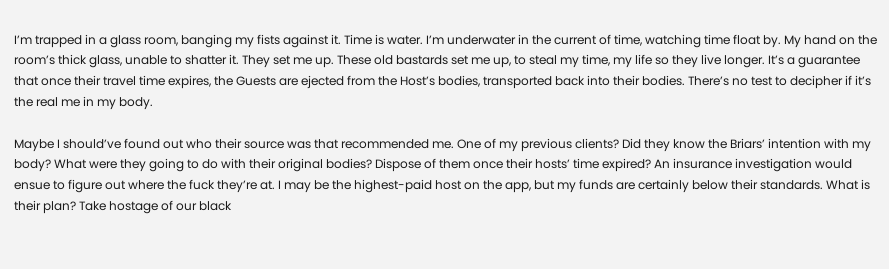I’m trapped in a glass room, banging my fists against it. Time is water. I’m underwater in the current of time, watching time float by. My hand on the room’s thick glass, unable to shatter it. They set me up. These old bastards set me up, to steal my time, my life so they live longer. It’s a guarantee that once their travel time expires, the Guests are ejected from the Host’s bodies, transported back into their bodies. There’s no test to decipher if it’s the real me in my body.

Maybe I should’ve found out who their source was that recommended me. One of my previous clients? Did they know the Briars’ intention with my body? What were they going to do with their original bodies? Dispose of them once their hosts’ time expired? An insurance investigation would ensue to figure out where the fuck they’re at. I may be the highest-paid host on the app, but my funds are certainly below their standards. What is their plan? Take hostage of our black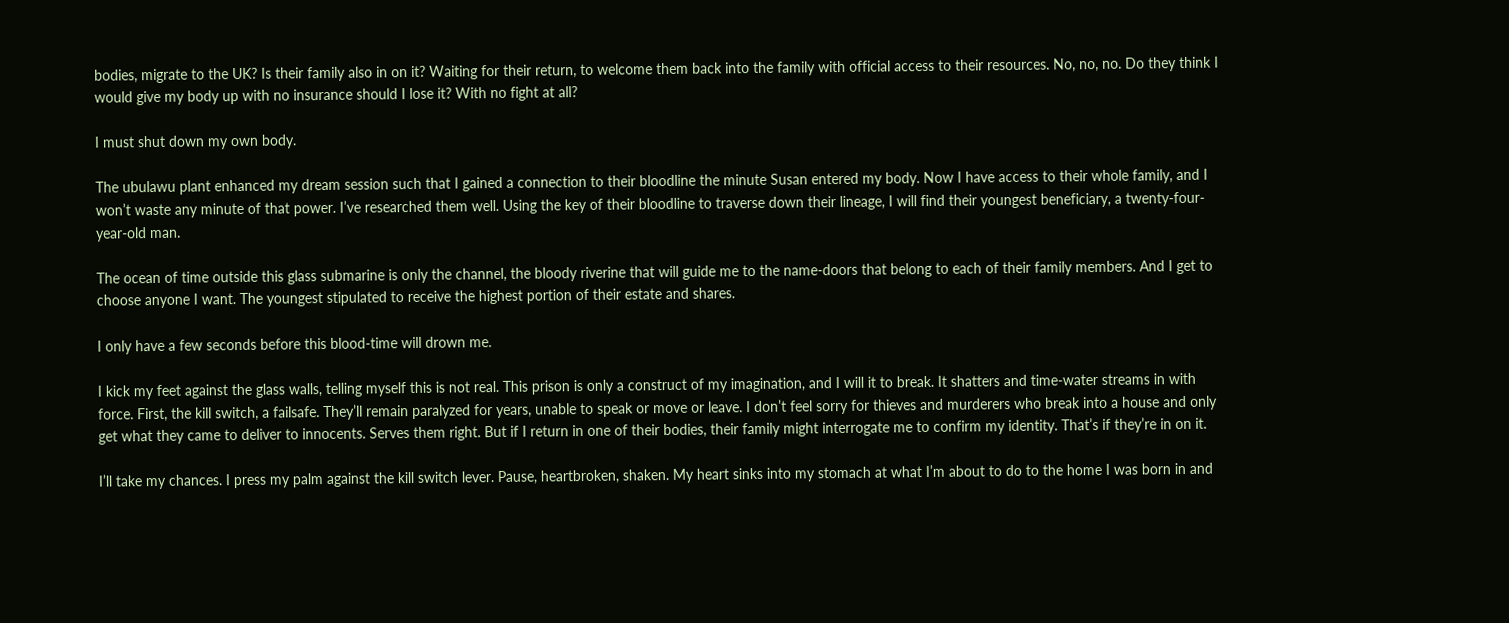bodies, migrate to the UK? Is their family also in on it? Waiting for their return, to welcome them back into the family with official access to their resources. No, no, no. Do they think I would give my body up with no insurance should I lose it? With no fight at all?

I must shut down my own body.

The ubulawu plant enhanced my dream session such that I gained a connection to their bloodline the minute Susan entered my body. Now I have access to their whole family, and I won’t waste any minute of that power. I’ve researched them well. Using the key of their bloodline to traverse down their lineage, I will find their youngest beneficiary, a twenty-four-year-old man.

The ocean of time outside this glass submarine is only the channel, the bloody riverine that will guide me to the name-doors that belong to each of their family members. And I get to choose anyone I want. The youngest stipulated to receive the highest portion of their estate and shares.

I only have a few seconds before this blood-time will drown me.

I kick my feet against the glass walls, telling myself this is not real. This prison is only a construct of my imagination, and I will it to break. It shatters and time-water streams in with force. First, the kill switch, a failsafe. They’ll remain paralyzed for years, unable to speak or move or leave. I don’t feel sorry for thieves and murderers who break into a house and only get what they came to deliver to innocents. Serves them right. But if I return in one of their bodies, their family might interrogate me to confirm my identity. That’s if they’re in on it.

I’ll take my chances. I press my palm against the kill switch lever. Pause, heartbroken, shaken. My heart sinks into my stomach at what I’m about to do to the home I was born in and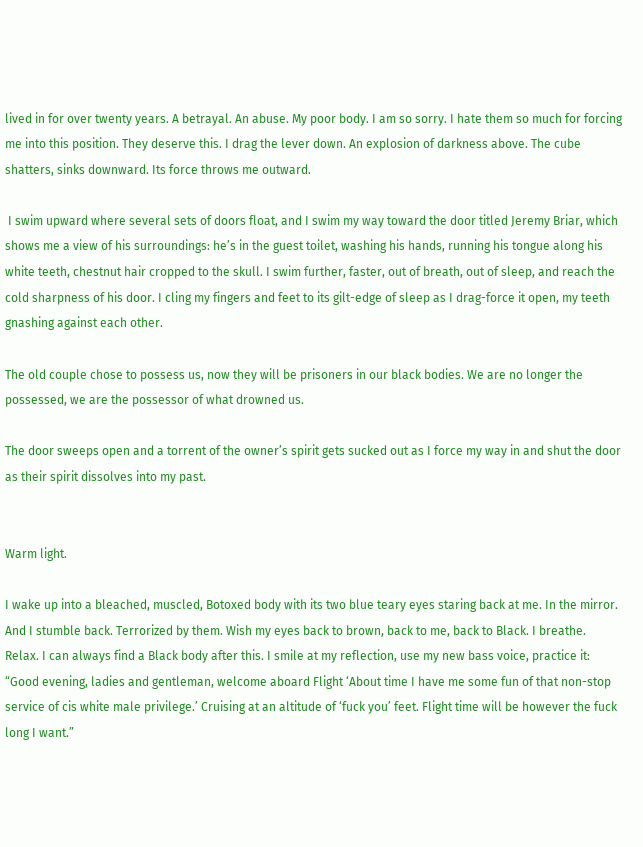lived in for over twenty years. A betrayal. An abuse. My poor body. I am so sorry. I hate them so much for forcing me into this position. They deserve this. I drag the lever down. An explosion of darkness above. The cube shatters, sinks downward. Its force throws me outward.

 I swim upward where several sets of doors float, and I swim my way toward the door titled Jeremy Briar, which shows me a view of his surroundings: he’s in the guest toilet, washing his hands, running his tongue along his white teeth, chestnut hair cropped to the skull. I swim further, faster, out of breath, out of sleep, and reach the cold sharpness of his door. I cling my fingers and feet to its gilt-edge of sleep as I drag-force it open, my teeth gnashing against each other.

The old couple chose to possess us, now they will be prisoners in our black bodies. We are no longer the possessed, we are the possessor of what drowned us.

The door sweeps open and a torrent of the owner’s spirit gets sucked out as I force my way in and shut the door as their spirit dissolves into my past.


Warm light.

I wake up into a bleached, muscled, Botoxed body with its two blue teary eyes staring back at me. In the mirror. And I stumble back. Terrorized by them. Wish my eyes back to brown, back to me, back to Black. I breathe. Relax. I can always find a Black body after this. I smile at my reflection, use my new bass voice, practice it: “Good evening, ladies and gentleman, welcome aboard Flight ‘About time I have me some fun of that non-stop service of cis white male privilege.’ Cruising at an altitude of ‘fuck you’ feet. Flight time will be however the fuck long I want.”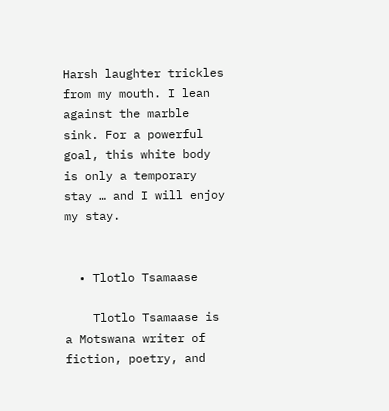Harsh laughter trickles from my mouth. I lean against the marble sink. For a powerful goal, this white body is only a temporary stay … and I will enjoy my stay.


  • Tlotlo Tsamaase

    Tlotlo Tsamaase is a Motswana writer of fiction, poetry, and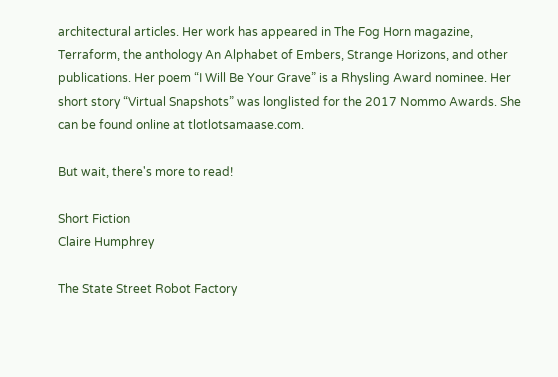architectural articles. Her work has appeared in The Fog Horn magazine, Terraform, the anthology An Alphabet of Embers, Strange Horizons, and other publications. Her poem “I Will Be Your Grave” is a Rhysling Award nominee. Her short story “Virtual Snapshots” was longlisted for the 2017 Nommo Awards. She can be found online at tlotlotsamaase.com.

But wait, there's more to read!

Short Fiction
Claire Humphrey

The State Street Robot Factory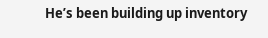He’s been building up inventory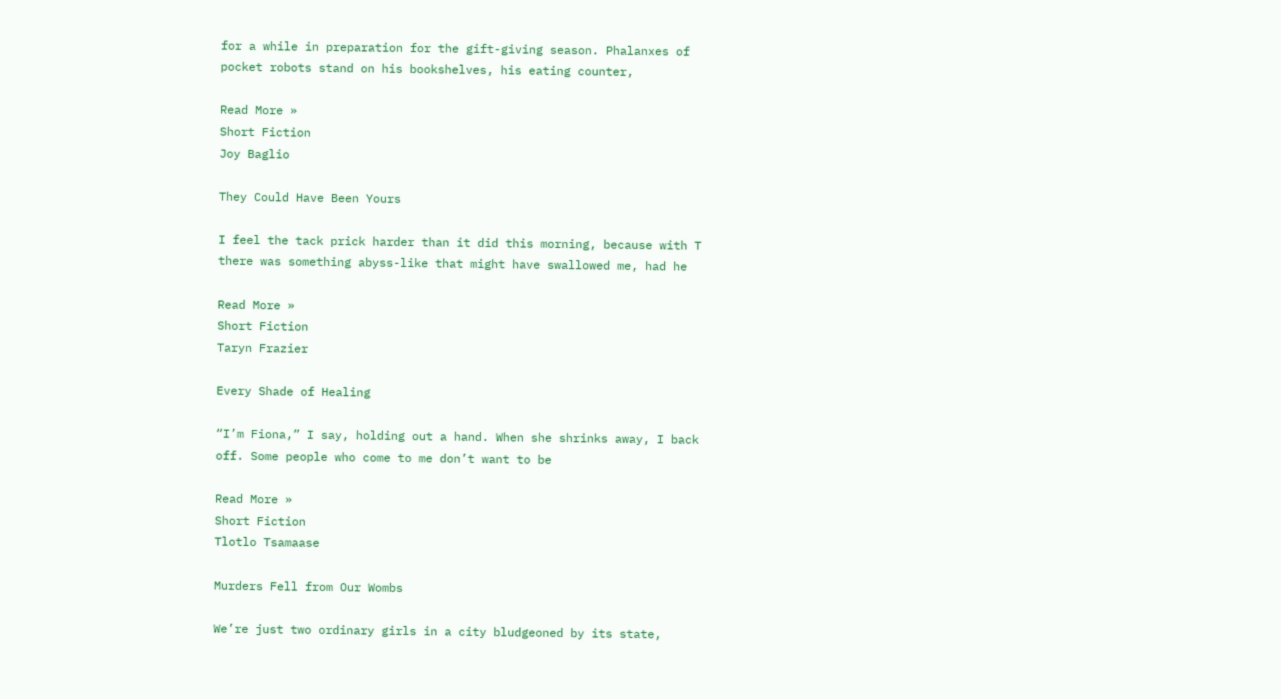for a while in preparation for the gift-giving season. Phalanxes of pocket robots stand on his bookshelves, his eating counter,

Read More »
Short Fiction
Joy Baglio

They Could Have Been Yours

I feel the tack prick harder than it did this morning, because with T there was something abyss-like that might have swallowed me, had he

Read More »
Short Fiction
Taryn Frazier

Every Shade of Healing

“I’m Fiona,” I say, holding out a hand. When she shrinks away, I back off. Some people who come to me don’t want to be

Read More »
Short Fiction
Tlotlo Tsamaase

Murders Fell from Our Wombs

We’re just two ordinary girls in a city bludgeoned by its state,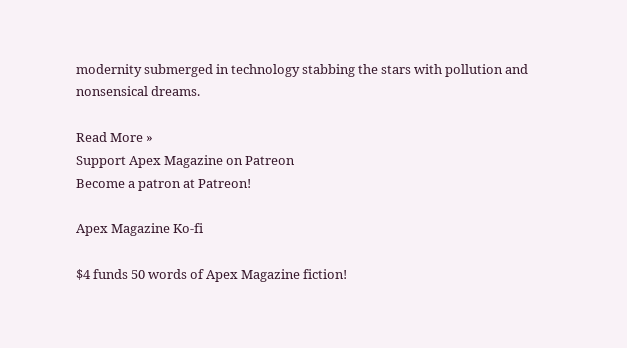modernity submerged in technology stabbing the stars with pollution and nonsensical dreams.

Read More »
Support Apex Magazine on Patreon
Become a patron at Patreon!

Apex Magazine Ko-fi

$4 funds 50 words of Apex Magazine fiction!